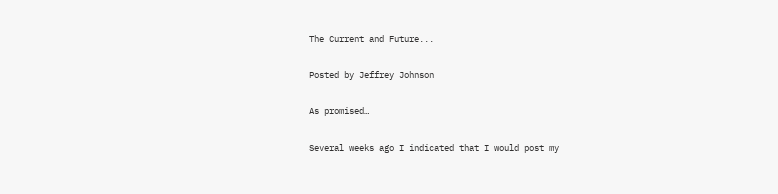The Current and Future...

Posted by Jeffrey Johnson

As promised…

Several weeks ago I indicated that I would post my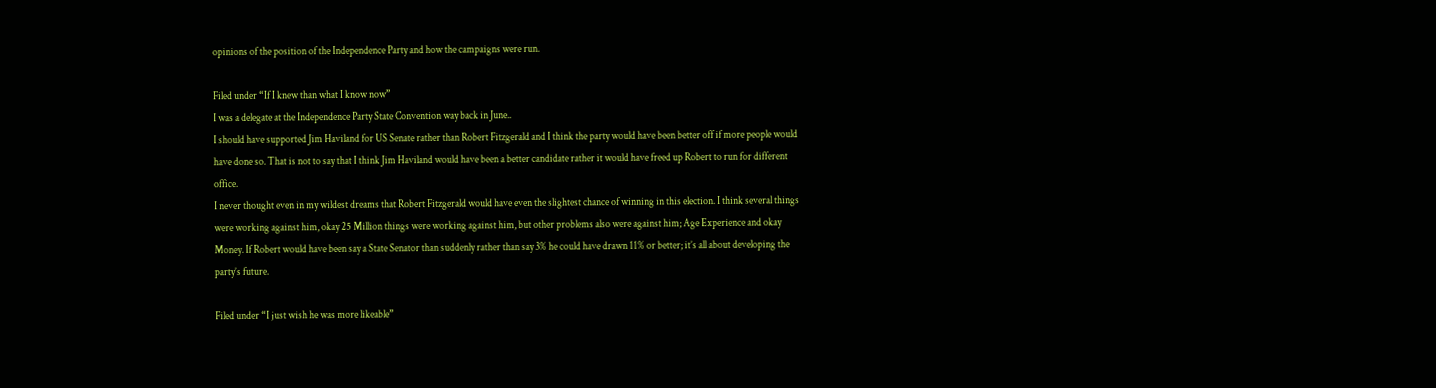opinions of the position of the Independence Party and how the campaigns were run.

Filed under “If I knew than what I know now”
I was a delegate at the Independence Party State Convention way back in June..
I should have supported Jim Haviland for US Senate rather than Robert Fitzgerald and I think the party would have been better off if more people would have done so. That is not to say that I think Jim Haviland would have been a better candidate rather it would have freed up Robert to run for different office.
I never thought even in my wildest dreams that Robert Fitzgerald would have even the slightest chance of winning in this election. I think several things were working against him, okay 25 Million things were working against him, but other problems also were against him; Age Experience and okay Money. If Robert would have been say a State Senator than suddenly rather than say 3% he could have drawn 11% or better; it’s all about developing the party’s future.

Filed under “I just wish he was more likeable”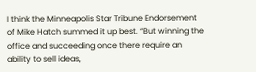I think the Minneapolis Star Tribune Endorsement of Mike Hatch summed it up best. “But winning the office and succeeding once there require an ability to sell ideas,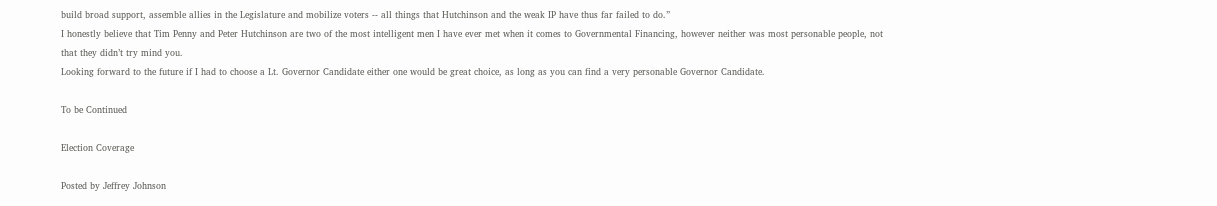build broad support, assemble allies in the Legislature and mobilize voters -- all things that Hutchinson and the weak IP have thus far failed to do.”
I honestly believe that Tim Penny and Peter Hutchinson are two of the most intelligent men I have ever met when it comes to Governmental Financing, however neither was most personable people, not that they didn’t try mind you.
Looking forward to the future if I had to choose a Lt. Governor Candidate either one would be great choice, as long as you can find a very personable Governor Candidate.

To be Continued

Election Coverage

Posted by Jeffrey Johnson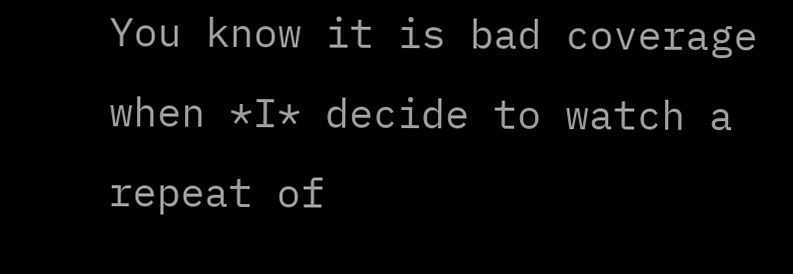You know it is bad coverage when *I* decide to watch a repeat of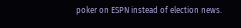poker on ESPN instead of election news.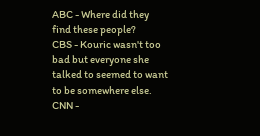ABC - Where did they find these people?
CBS - Kouric wasn't too bad but everyone she talked to seemed to want to be somewhere else.
CNN -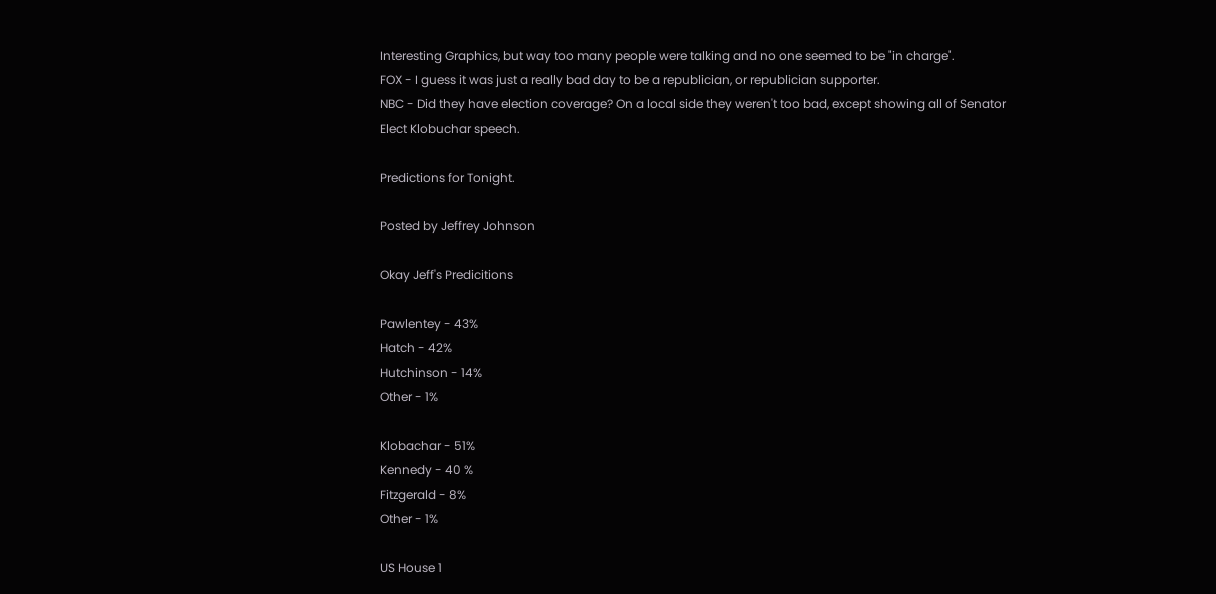Interesting Graphics, but way too many people were talking and no one seemed to be "in charge".
FOX - I guess it was just a really bad day to be a republician, or republician supporter.
NBC - Did they have election coverage? On a local side they weren't too bad, except showing all of Senator Elect Klobuchar speech.

Predictions for Tonight.

Posted by Jeffrey Johnson

Okay Jeff's Predicitions

Pawlentey - 43%
Hatch - 42%
Hutchinson - 14%
Other - 1%

Klobachar - 51%
Kennedy - 40 %
Fitzgerald - 8%
Other - 1%

US House 1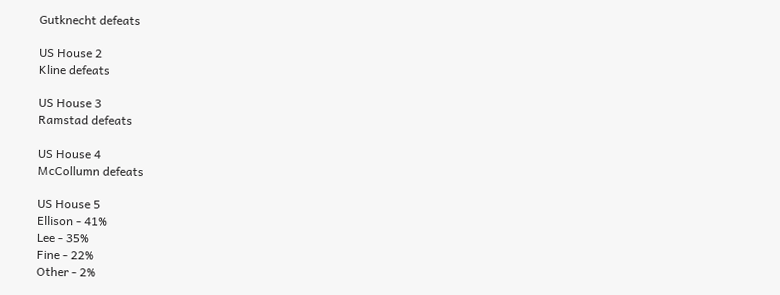Gutknecht defeats

US House 2
Kline defeats

US House 3
Ramstad defeats

US House 4
McCollumn defeats

US House 5
Ellison - 41%
Lee - 35%
Fine - 22%
Other - 2%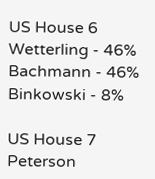US House 6
Wetterling - 46%
Bachmann - 46%
Binkowski - 8%

US House 7
Peterson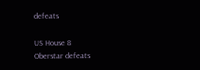defeats

US House 8
Oberstar defeats